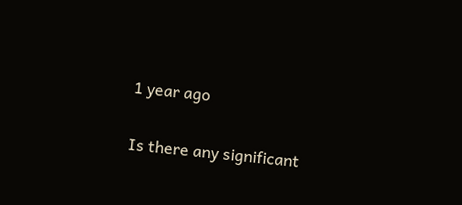1 year ago

Is there any significant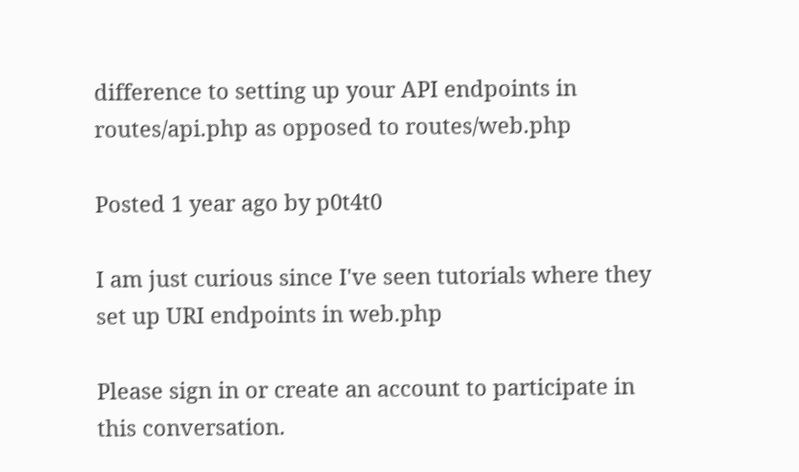difference to setting up your API endpoints in routes/api.php as opposed to routes/web.php

Posted 1 year ago by p0t4t0

I am just curious since I've seen tutorials where they set up URI endpoints in web.php

Please sign in or create an account to participate in this conversation.